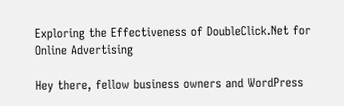Exploring the Effectiveness of DoubleClick.Net for Online Advertising

Hey there, fellow business owners and WordPress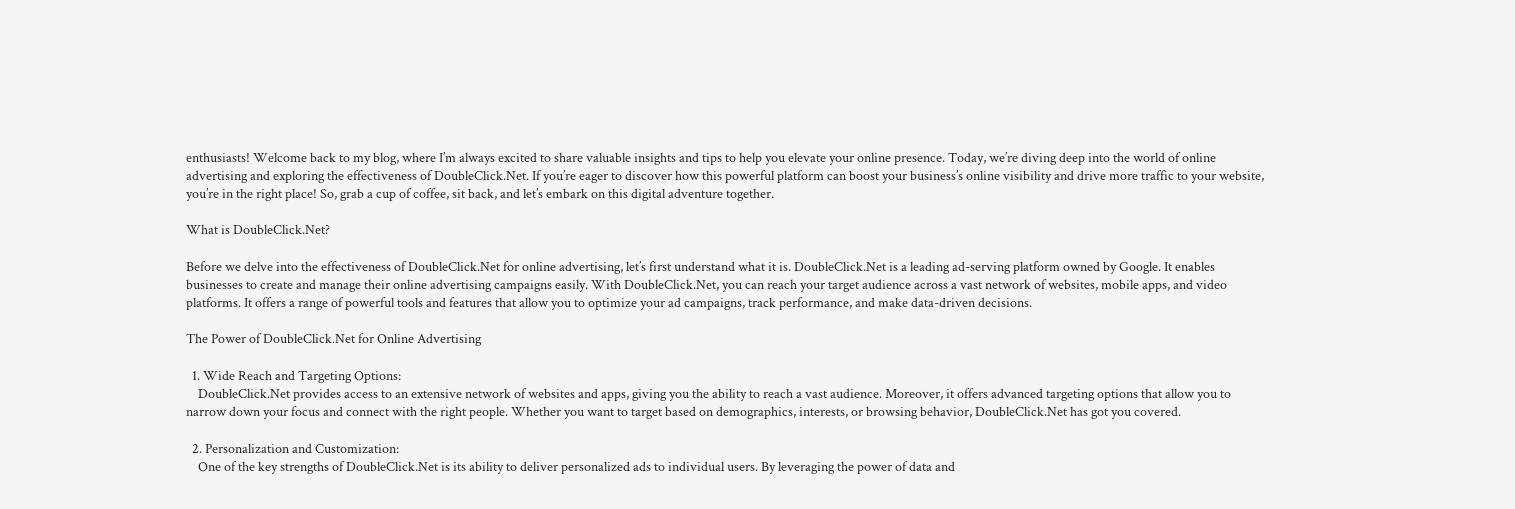enthusiasts! Welcome back to my blog, where I’m always excited to share valuable insights and tips to help you elevate your online presence. Today, we’re diving deep into the world of online advertising and exploring the effectiveness of DoubleClick.Net. If you’re eager to discover how this powerful platform can boost your business’s online visibility and drive more traffic to your website, you’re in the right place! So, grab a cup of coffee, sit back, and let’s embark on this digital adventure together.

What is DoubleClick.Net?

Before we delve into the effectiveness of DoubleClick.Net for online advertising, let’s first understand what it is. DoubleClick.Net is a leading ad-serving platform owned by Google. It enables businesses to create and manage their online advertising campaigns easily. With DoubleClick.Net, you can reach your target audience across a vast network of websites, mobile apps, and video platforms. It offers a range of powerful tools and features that allow you to optimize your ad campaigns, track performance, and make data-driven decisions.

The Power of DoubleClick.Net for Online Advertising

  1. Wide Reach and Targeting Options:
    DoubleClick.Net provides access to an extensive network of websites and apps, giving you the ability to reach a vast audience. Moreover, it offers advanced targeting options that allow you to narrow down your focus and connect with the right people. Whether you want to target based on demographics, interests, or browsing behavior, DoubleClick.Net has got you covered.

  2. Personalization and Customization:
    One of the key strengths of DoubleClick.Net is its ability to deliver personalized ads to individual users. By leveraging the power of data and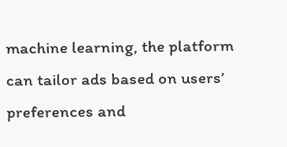machine learning, the platform can tailor ads based on users’ preferences and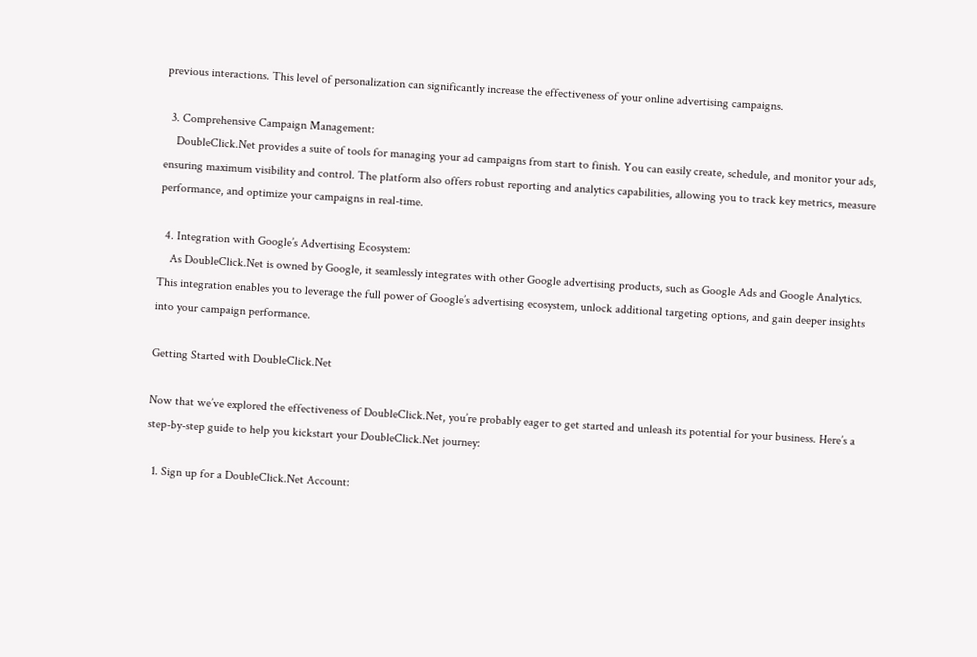previous interactions. This level of personalization can significantly increase the effectiveness of your online advertising campaigns.

  3. Comprehensive Campaign Management:
    DoubleClick.Net provides a suite of tools for managing your ad campaigns from start to finish. You can easily create, schedule, and monitor your ads, ensuring maximum visibility and control. The platform also offers robust reporting and analytics capabilities, allowing you to track key metrics, measure performance, and optimize your campaigns in real-time.

  4. Integration with Google’s Advertising Ecosystem:
    As DoubleClick.Net is owned by Google, it seamlessly integrates with other Google advertising products, such as Google Ads and Google Analytics. This integration enables you to leverage the full power of Google’s advertising ecosystem, unlock additional targeting options, and gain deeper insights into your campaign performance.

Getting Started with DoubleClick.Net

Now that we’ve explored the effectiveness of DoubleClick.Net, you’re probably eager to get started and unleash its potential for your business. Here’s a step-by-step guide to help you kickstart your DoubleClick.Net journey:

  1. Sign up for a DoubleClick.Net Account: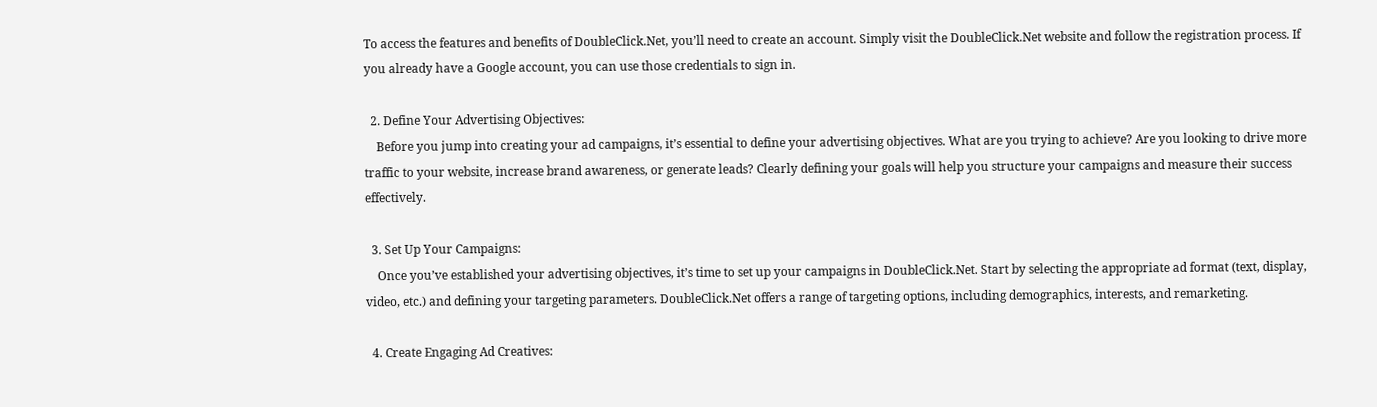To access the features and benefits of DoubleClick.Net, you’ll need to create an account. Simply visit the DoubleClick.Net website and follow the registration process. If you already have a Google account, you can use those credentials to sign in.

  2. Define Your Advertising Objectives:
    Before you jump into creating your ad campaigns, it’s essential to define your advertising objectives. What are you trying to achieve? Are you looking to drive more traffic to your website, increase brand awareness, or generate leads? Clearly defining your goals will help you structure your campaigns and measure their success effectively.

  3. Set Up Your Campaigns:
    Once you’ve established your advertising objectives, it’s time to set up your campaigns in DoubleClick.Net. Start by selecting the appropriate ad format (text, display, video, etc.) and defining your targeting parameters. DoubleClick.Net offers a range of targeting options, including demographics, interests, and remarketing.

  4. Create Engaging Ad Creatives: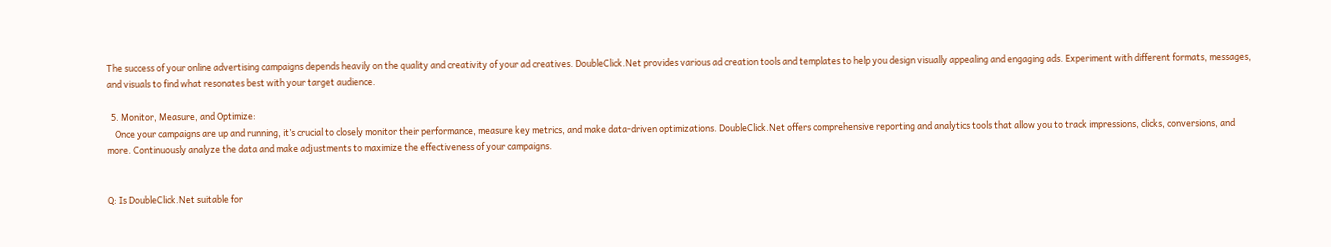The success of your online advertising campaigns depends heavily on the quality and creativity of your ad creatives. DoubleClick.Net provides various ad creation tools and templates to help you design visually appealing and engaging ads. Experiment with different formats, messages, and visuals to find what resonates best with your target audience.

  5. Monitor, Measure, and Optimize:
    Once your campaigns are up and running, it’s crucial to closely monitor their performance, measure key metrics, and make data-driven optimizations. DoubleClick.Net offers comprehensive reporting and analytics tools that allow you to track impressions, clicks, conversions, and more. Continuously analyze the data and make adjustments to maximize the effectiveness of your campaigns.


Q: Is DoubleClick.Net suitable for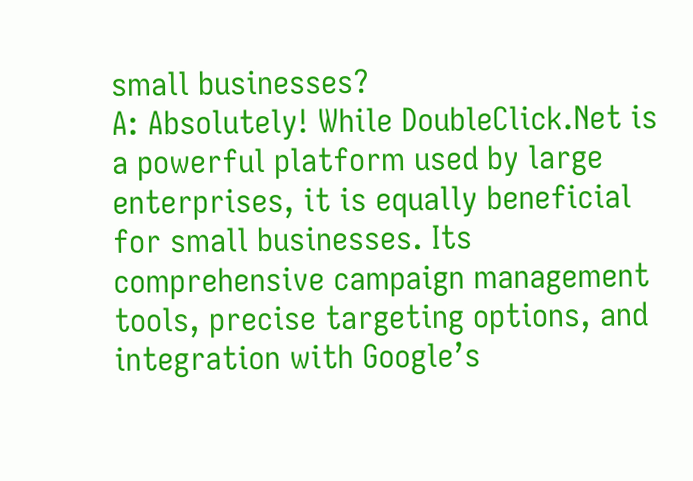small businesses?
A: Absolutely! While DoubleClick.Net is a powerful platform used by large enterprises, it is equally beneficial for small businesses. Its comprehensive campaign management tools, precise targeting options, and integration with Google’s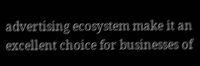advertising ecosystem make it an excellent choice for businesses of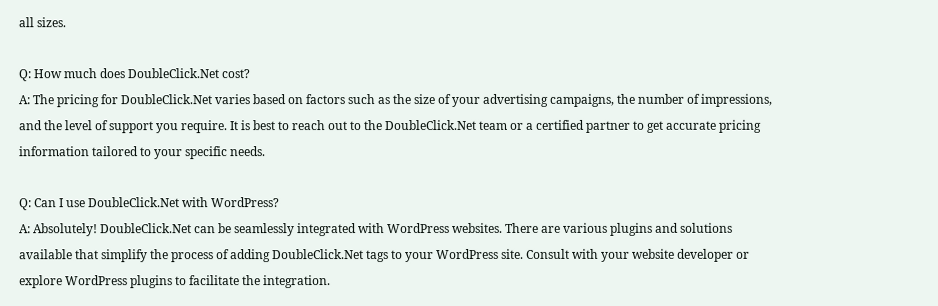all sizes.

Q: How much does DoubleClick.Net cost?
A: The pricing for DoubleClick.Net varies based on factors such as the size of your advertising campaigns, the number of impressions, and the level of support you require. It is best to reach out to the DoubleClick.Net team or a certified partner to get accurate pricing information tailored to your specific needs.

Q: Can I use DoubleClick.Net with WordPress?
A: Absolutely! DoubleClick.Net can be seamlessly integrated with WordPress websites. There are various plugins and solutions available that simplify the process of adding DoubleClick.Net tags to your WordPress site. Consult with your website developer or explore WordPress plugins to facilitate the integration.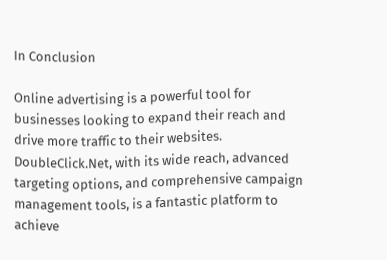In Conclusion

Online advertising is a powerful tool for businesses looking to expand their reach and drive more traffic to their websites. DoubleClick.Net, with its wide reach, advanced targeting options, and comprehensive campaign management tools, is a fantastic platform to achieve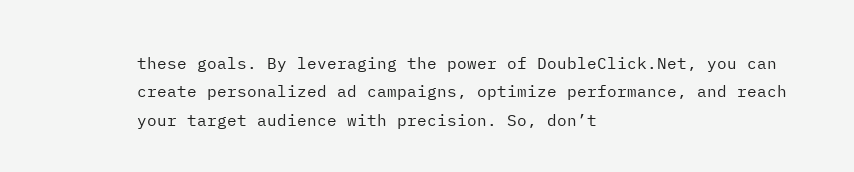these goals. By leveraging the power of DoubleClick.Net, you can create personalized ad campaigns, optimize performance, and reach your target audience with precision. So, don’t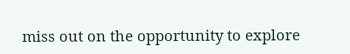miss out on the opportunity to explore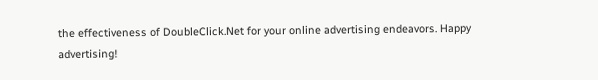the effectiveness of DoubleClick.Net for your online advertising endeavors. Happy advertising!